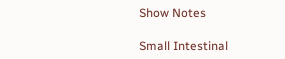Show Notes

Small Intestinal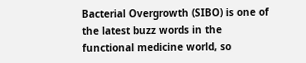Bacterial Overgrowth (SIBO) is one of the latest buzz words in the functional medicine world, so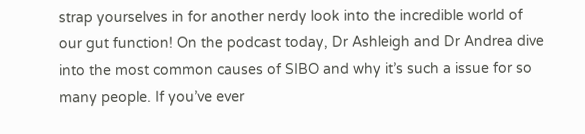strap yourselves in for another nerdy look into the incredible world of our gut function! On the podcast today, Dr Ashleigh and Dr Andrea dive into the most common causes of SIBO and why it’s such a issue for so many people. If you’ve ever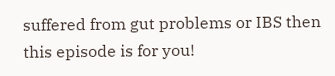suffered from gut problems or IBS then this episode is for you!